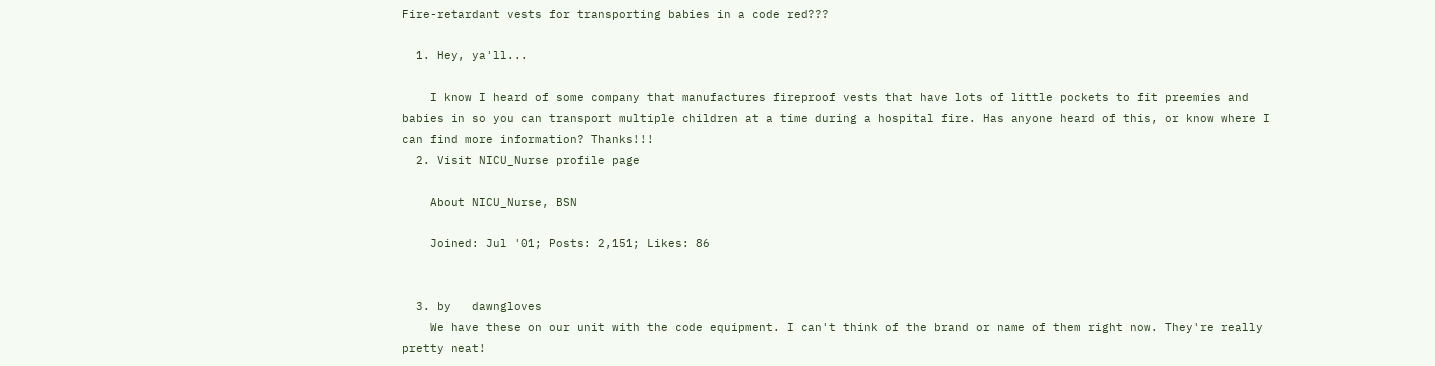Fire-retardant vests for transporting babies in a code red???

  1. Hey, ya'll...

    I know I heard of some company that manufactures fireproof vests that have lots of little pockets to fit preemies and babies in so you can transport multiple children at a time during a hospital fire. Has anyone heard of this, or know where I can find more information? Thanks!!!
  2. Visit NICU_Nurse profile page

    About NICU_Nurse, BSN

    Joined: Jul '01; Posts: 2,151; Likes: 86


  3. by   dawngloves
    We have these on our unit with the code equipment. I can't think of the brand or name of them right now. They're really pretty neat!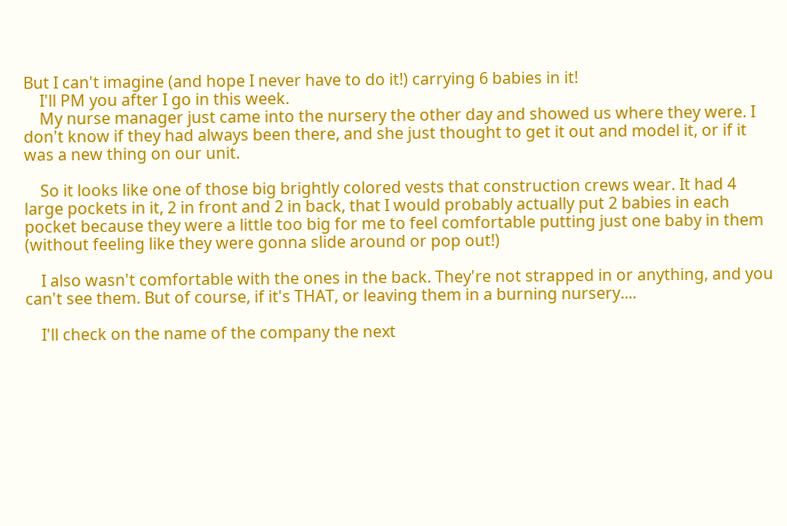But I can't imagine (and hope I never have to do it!) carrying 6 babies in it!
    I'll PM you after I go in this week.
    My nurse manager just came into the nursery the other day and showed us where they were. I don't know if they had always been there, and she just thought to get it out and model it, or if it was a new thing on our unit.

    So it looks like one of those big brightly colored vests that construction crews wear. It had 4 large pockets in it, 2 in front and 2 in back, that I would probably actually put 2 babies in each pocket because they were a little too big for me to feel comfortable putting just one baby in them (without feeling like they were gonna slide around or pop out!)

    I also wasn't comfortable with the ones in the back. They're not strapped in or anything, and you can't see them. But of course, if it's THAT, or leaving them in a burning nursery....

    I'll check on the name of the company the next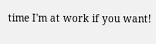time I'm at work if you want!